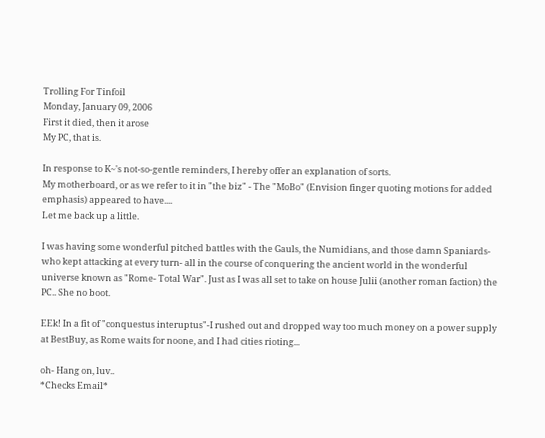Trolling For Tinfoil
Monday, January 09, 2006
First it died, then it arose
My PC, that is.

In response to K~'s not-so-gentle reminders, I hereby offer an explanation of sorts.
My motherboard, or as we refer to it in "the biz" - The "MoBo" (Envision finger quoting motions for added emphasis) appeared to have....
Let me back up a little.

I was having some wonderful pitched battles with the Gauls, the Numidians, and those damn Spaniards- who kept attacking at every turn- all in the course of conquering the ancient world in the wonderful universe known as "Rome- Total War". Just as I was all set to take on house Julii (another roman faction) the PC.. She no boot.

EEk! In a fit of "conquestus interuptus"-I rushed out and dropped way too much money on a power supply at BestBuy, as Rome waits for noone, and I had cities rioting...

oh- Hang on, luv..
*Checks Email*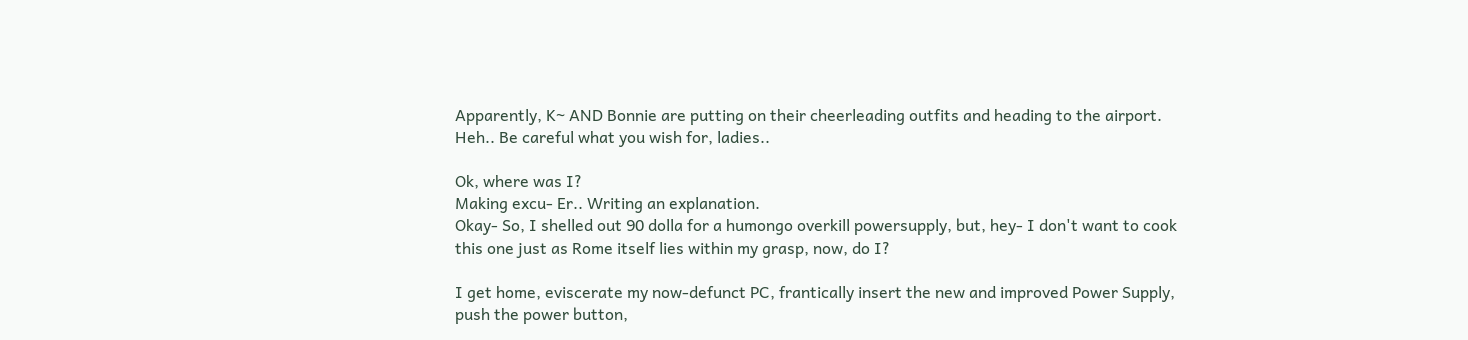Apparently, K~ AND Bonnie are putting on their cheerleading outfits and heading to the airport.
Heh.. Be careful what you wish for, ladies..

Ok, where was I?
Making excu- Er.. Writing an explanation.
Okay- So, I shelled out 90 dolla for a humongo overkill powersupply, but, hey- I don't want to cook this one just as Rome itself lies within my grasp, now, do I?

I get home, eviscerate my now-defunct PC, frantically insert the new and improved Power Supply, push the power button,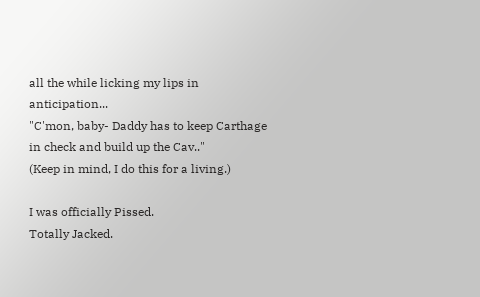all the while licking my lips in anticipation...
"C'mon, baby- Daddy has to keep Carthage in check and build up the Cav.."
(Keep in mind, I do this for a living.)

I was officially Pissed.
Totally Jacked.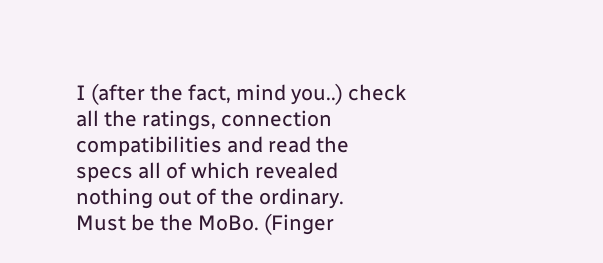I (after the fact, mind you..) check all the ratings, connection compatibilities and read the specs all of which revealed nothing out of the ordinary.
Must be the MoBo. (Finger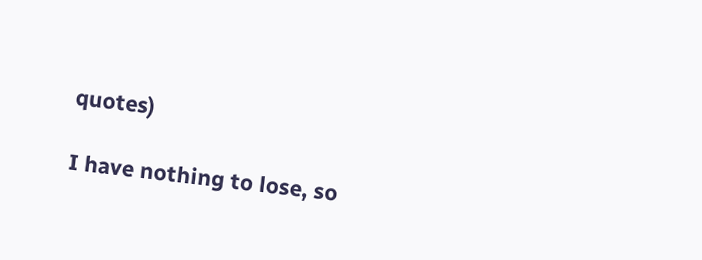quotes)

I have nothing to lose, so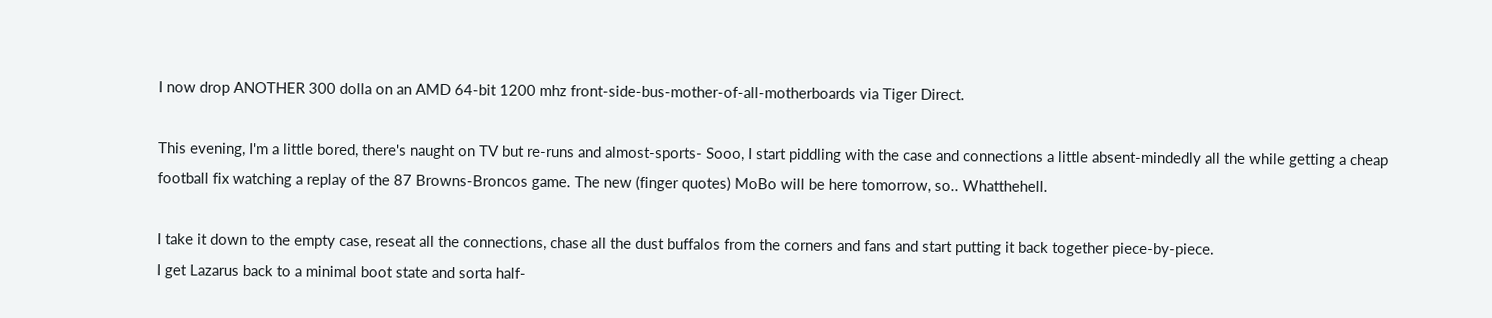I now drop ANOTHER 300 dolla on an AMD 64-bit 1200 mhz front-side-bus-mother-of-all-motherboards via Tiger Direct.

This evening, I'm a little bored, there's naught on TV but re-runs and almost-sports- Sooo, I start piddling with the case and connections a little absent-mindedly all the while getting a cheap football fix watching a replay of the 87 Browns-Broncos game. The new (finger quotes) MoBo will be here tomorrow, so.. Whatthehell.

I take it down to the empty case, reseat all the connections, chase all the dust buffalos from the corners and fans and start putting it back together piece-by-piece.
I get Lazarus back to a minimal boot state and sorta half-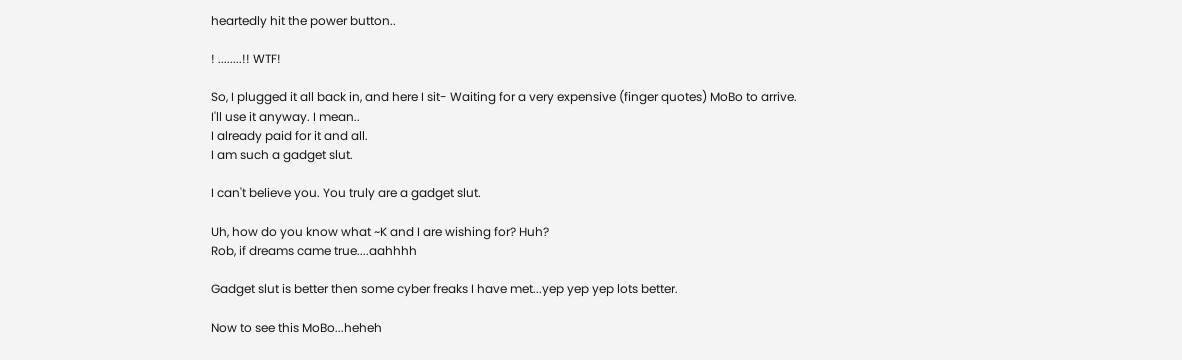heartedly hit the power button..

! ........!! WTF!

So, I plugged it all back in, and here I sit- Waiting for a very expensive (finger quotes) MoBo to arrive.
I'll use it anyway. I mean..
I already paid for it and all.
I am such a gadget slut.

I can't believe you. You truly are a gadget slut.

Uh, how do you know what ~K and I are wishing for? Huh?
Rob, if dreams came true....aahhhh

Gadget slut is better then some cyber freaks I have met...yep yep yep lots better.

Now to see this MoBo...heheh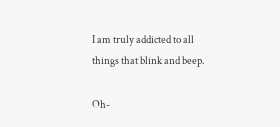I am truly addicted to all things that blink and beep.

Oh-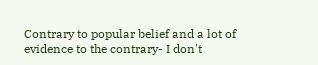Contrary to popular belief and a lot of evidence to the contrary- I don't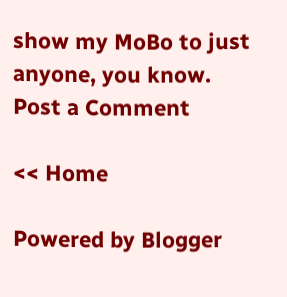show my MoBo to just anyone, you know.
Post a Comment

<< Home

Powered by Blogger